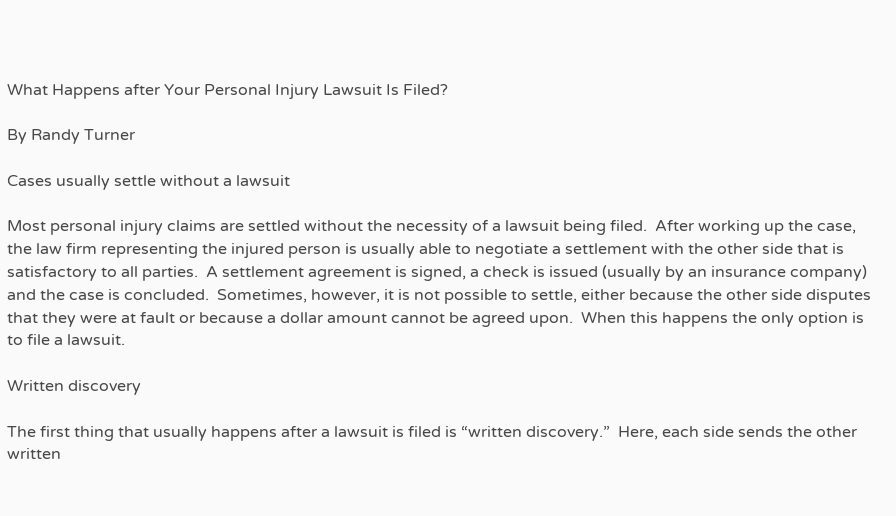What Happens after Your Personal Injury Lawsuit Is Filed?

By Randy Turner

Cases usually settle without a lawsuit

Most personal injury claims are settled without the necessity of a lawsuit being filed.  After working up the case, the law firm representing the injured person is usually able to negotiate a settlement with the other side that is satisfactory to all parties.  A settlement agreement is signed, a check is issued (usually by an insurance company) and the case is concluded.  Sometimes, however, it is not possible to settle, either because the other side disputes that they were at fault or because a dollar amount cannot be agreed upon.  When this happens the only option is to file a lawsuit.

Written discovery

The first thing that usually happens after a lawsuit is filed is “written discovery.”  Here, each side sends the other written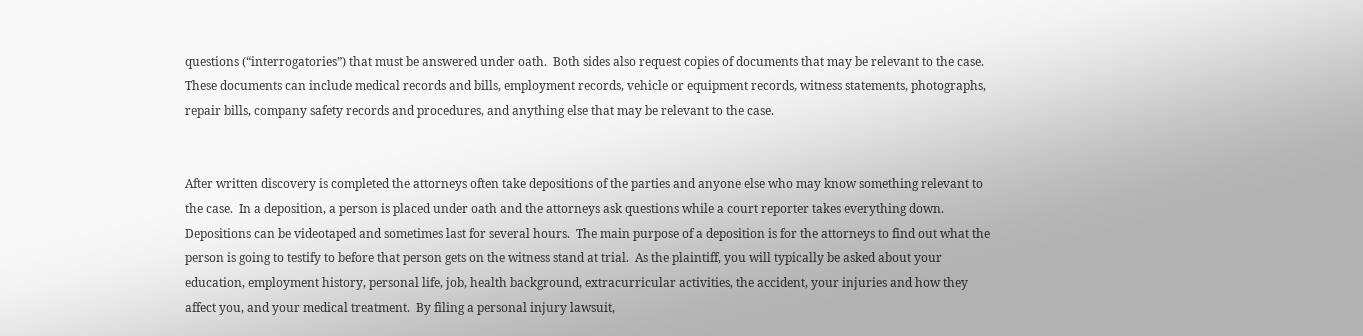questions (“interrogatories”) that must be answered under oath.  Both sides also request copies of documents that may be relevant to the case.  These documents can include medical records and bills, employment records, vehicle or equipment records, witness statements, photographs, repair bills, company safety records and procedures, and anything else that may be relevant to the case.


After written discovery is completed the attorneys often take depositions of the parties and anyone else who may know something relevant to the case.  In a deposition, a person is placed under oath and the attorneys ask questions while a court reporter takes everything down.  Depositions can be videotaped and sometimes last for several hours.  The main purpose of a deposition is for the attorneys to find out what the person is going to testify to before that person gets on the witness stand at trial.  As the plaintiff, you will typically be asked about your education, employment history, personal life, job, health background, extracurricular activities, the accident, your injuries and how they affect you, and your medical treatment.  By filing a personal injury lawsuit,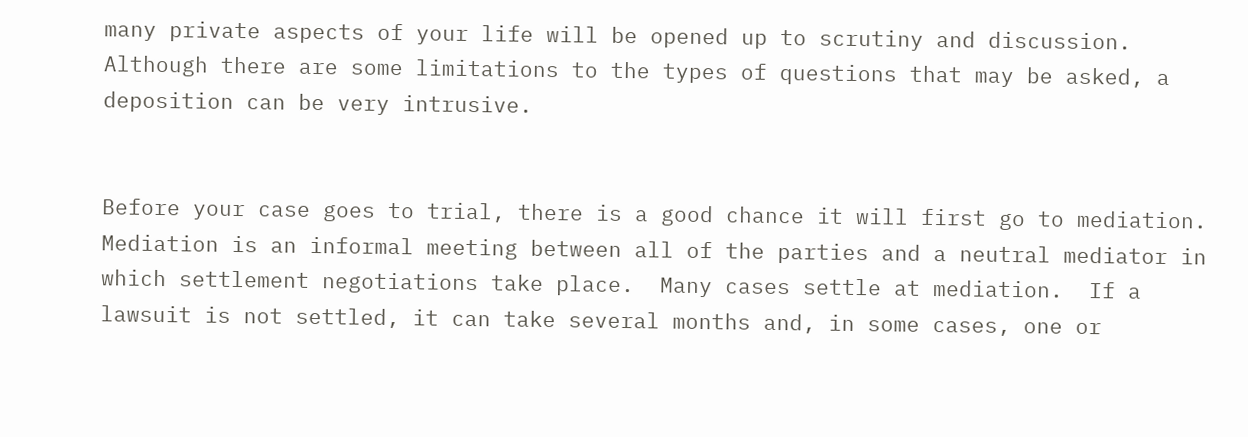many private aspects of your life will be opened up to scrutiny and discussion.  Although there are some limitations to the types of questions that may be asked, a deposition can be very intrusive.


Before your case goes to trial, there is a good chance it will first go to mediation.  Mediation is an informal meeting between all of the parties and a neutral mediator in which settlement negotiations take place.  Many cases settle at mediation.  If a lawsuit is not settled, it can take several months and, in some cases, one or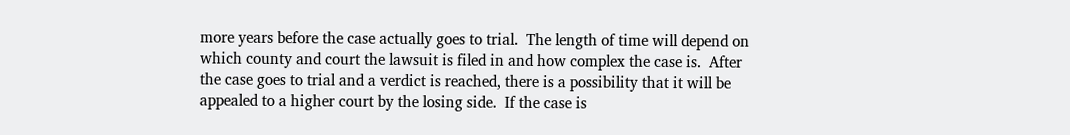more years before the case actually goes to trial.  The length of time will depend on which county and court the lawsuit is filed in and how complex the case is.  After the case goes to trial and a verdict is reached, there is a possibility that it will be appealed to a higher court by the losing side.  If the case is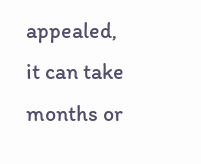appealed, it can take months or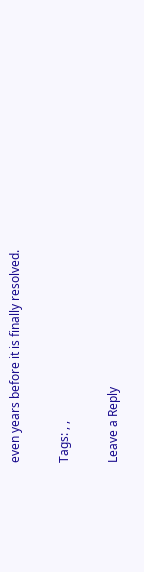even years before it is finally resolved.

Tags: , ,

Leave a Reply